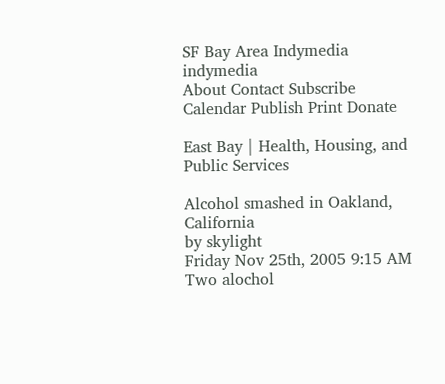SF Bay Area Indymedia indymedia
About Contact Subscribe Calendar Publish Print Donate

East Bay | Health, Housing, and Public Services

Alcohol smashed in Oakland, California
by skylight
Friday Nov 25th, 2005 9:15 AM
Two alochol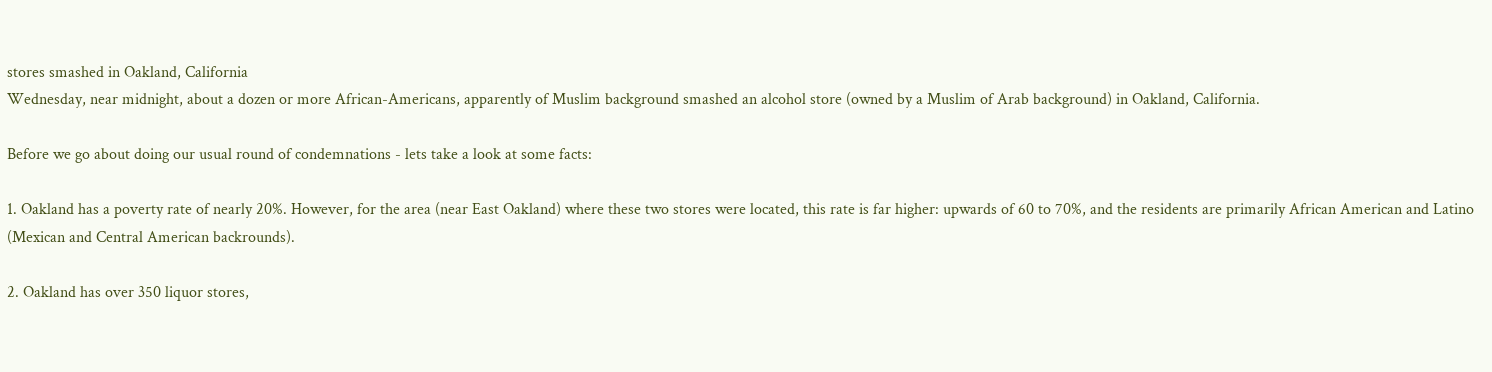stores smashed in Oakland, California
Wednesday, near midnight, about a dozen or more African-Americans, apparently of Muslim background smashed an alcohol store (owned by a Muslim of Arab background) in Oakland, California.

Before we go about doing our usual round of condemnations - lets take a look at some facts:

1. Oakland has a poverty rate of nearly 20%. However, for the area (near East Oakland) where these two stores were located, this rate is far higher: upwards of 60 to 70%, and the residents are primarily African American and Latino (Mexican and Central American backrounds).

2. Oakland has over 350 liquor stores,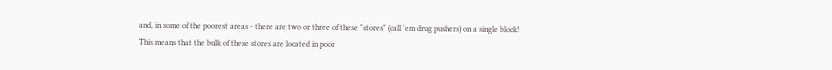and, in some of the poorest areas - there are two or three of these "stores" (call 'em drug pushers) on a single block! This means that the bulk of these stores are located in poor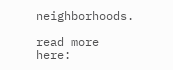neighborhoods.

read more here: